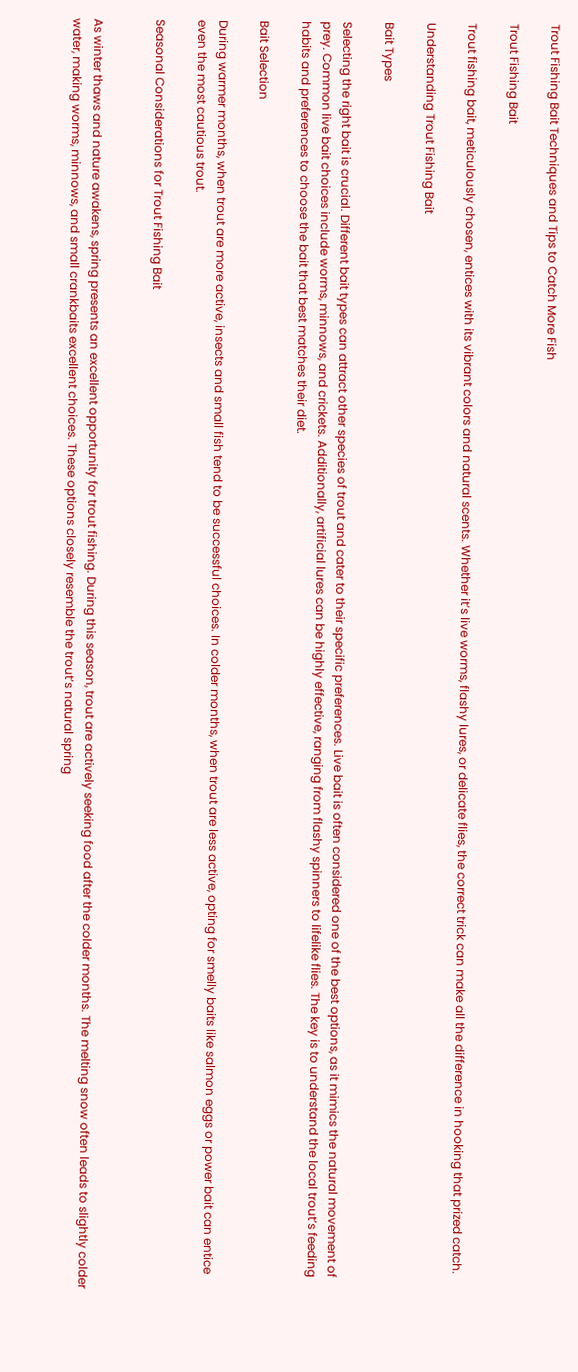Trout Fishing Bait Techniques and Tips to Catch More Fish

Trout Fishing Bait

Trout fishing bait, meticulously chosen, entices with its vibrant colors and natural scents. Whether it’s live worms, flashy lures, or delicate flies, the correct trick can make all the difference in hooking that prized catch.

Understanding Trout Fishing Bait

Bait Types

Selecting the right bait is crucial. Different bait types can attract other species of trout and cater to their specific preferences. Live bait is often considered one of the best options, as it mimics the natural movement of prey. Common live bait choices include worms, minnows, and crickets. Additionally, artificial lures can be highly effective, ranging from flashy spinners to lifelike flies. The key is to understand the local trout’s feeding habits and preferences to choose the bait that best matches their diet.

Bait Selection

During warmer months, when trout are more active, insects and small fish tend to be successful choices. In colder months, when trout are less active, opting for smelly baits like salmon eggs or power bait can entice even the most cautious trout.

Seasonal Considerations for Trout Fishing Bait


As winter thaws and nature awakens, spring presents an excellent opportunity for trout fishing. During this season, trout are actively seeking food after the colder months. The melting snow often leads to slightly colder water, making worms, minnows, and small crankbaits excellent choices. These options closely resemble the trout’s natural spring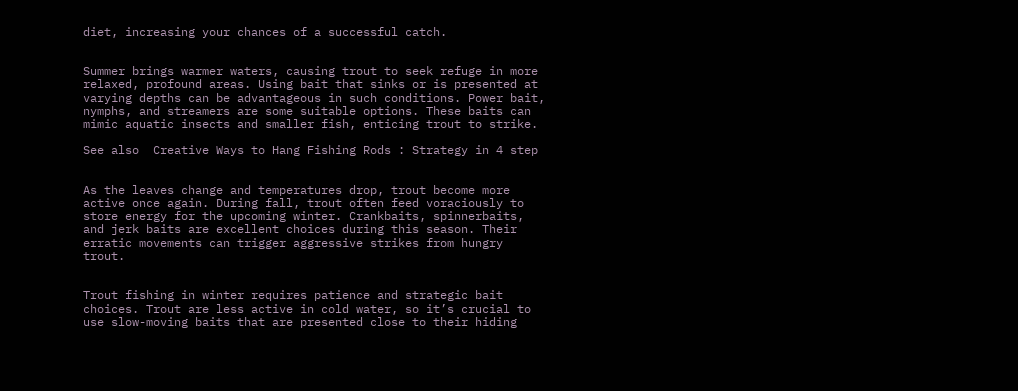diet, increasing your chances of a successful catch.


Summer brings warmer waters, causing trout to seek refuge in more relaxed, profound areas. Using bait that sinks or is presented at varying depths can be advantageous in such conditions. Power bait, nymphs, and streamers are some suitable options. These baits can mimic aquatic insects and smaller fish, enticing trout to strike.

See also  Creative Ways to Hang Fishing Rods : Strategy in 4 step


As the leaves change and temperatures drop, trout become more active once again. During fall, trout often feed voraciously to store energy for the upcoming winter. Crankbaits, spinnerbaits, and jerk baits are excellent choices during this season. Their erratic movements can trigger aggressive strikes from hungry trout.


Trout fishing in winter requires patience and strategic bait choices. Trout are less active in cold water, so it’s crucial to use slow-moving baits that are presented close to their hiding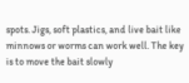spots. Jigs, soft plastics, and live bait like minnows or worms can work well. The key is to move the bait slowly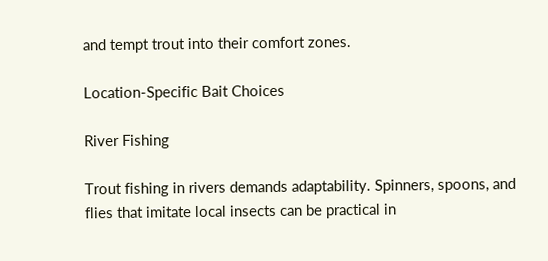and tempt trout into their comfort zones.

Location-Specific Bait Choices

River Fishing

Trout fishing in rivers demands adaptability. Spinners, spoons, and flies that imitate local insects can be practical in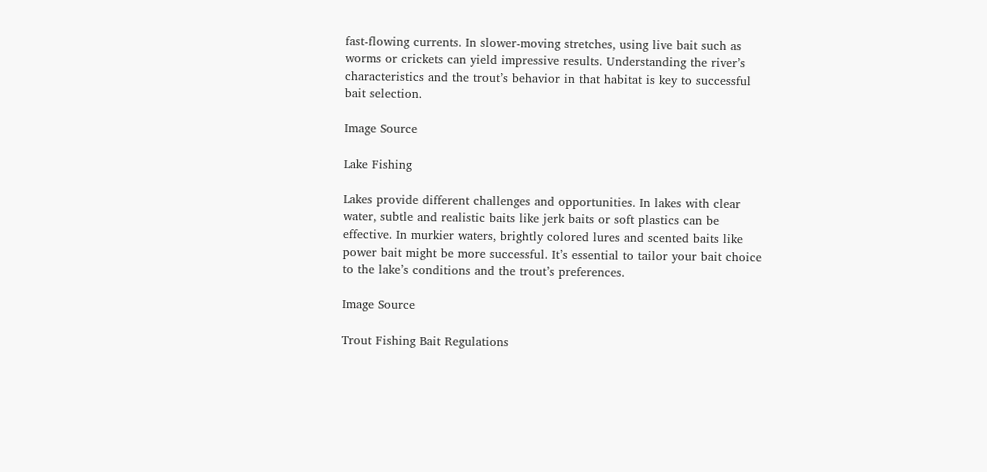fast-flowing currents. In slower-moving stretches, using live bait such as worms or crickets can yield impressive results. Understanding the river’s characteristics and the trout’s behavior in that habitat is key to successful bait selection.

Image Source

Lake Fishing

Lakes provide different challenges and opportunities. In lakes with clear water, subtle and realistic baits like jerk baits or soft plastics can be effective. In murkier waters, brightly colored lures and scented baits like power bait might be more successful. It’s essential to tailor your bait choice to the lake’s conditions and the trout’s preferences.

Image Source

Trout Fishing Bait Regulations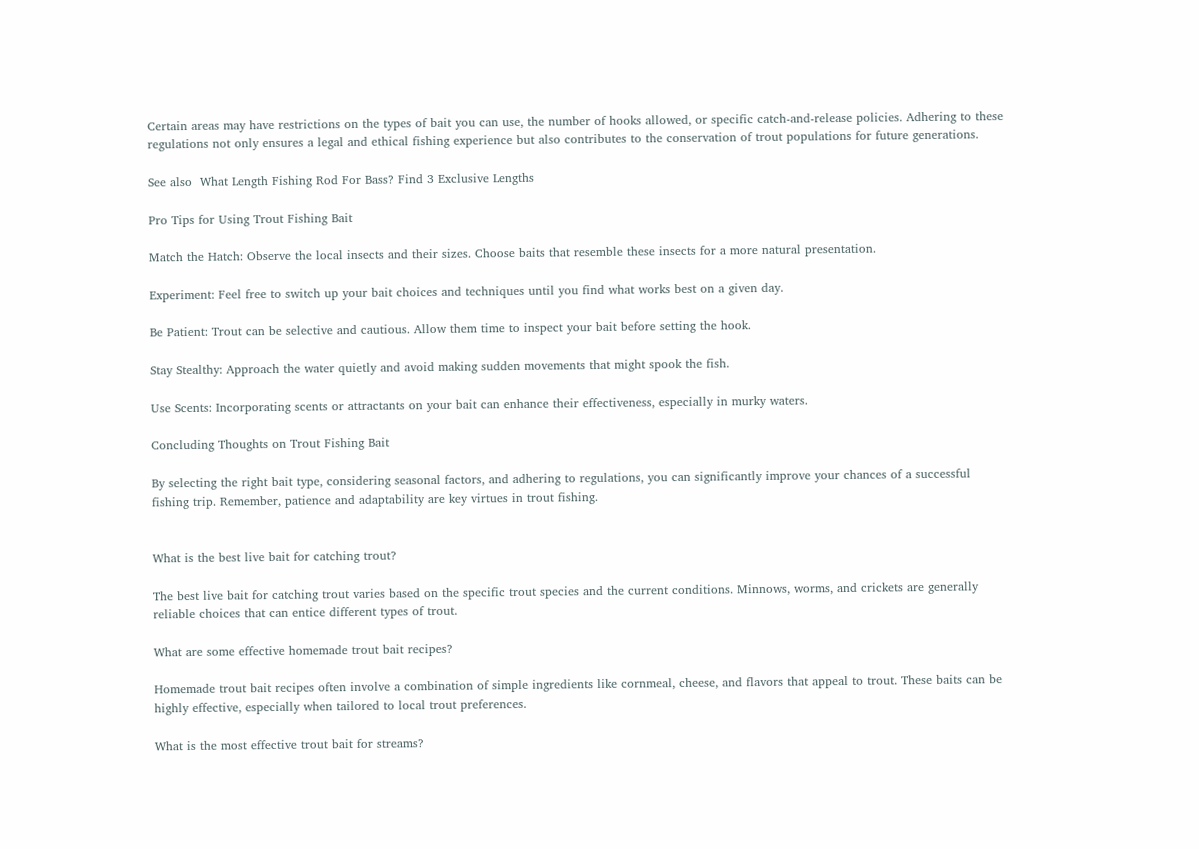Certain areas may have restrictions on the types of bait you can use, the number of hooks allowed, or specific catch-and-release policies. Adhering to these regulations not only ensures a legal and ethical fishing experience but also contributes to the conservation of trout populations for future generations.

See also  What Length Fishing Rod For Bass? Find 3 Exclusive Lengths

Pro Tips for Using Trout Fishing Bait

Match the Hatch: Observe the local insects and their sizes. Choose baits that resemble these insects for a more natural presentation.

Experiment: Feel free to switch up your bait choices and techniques until you find what works best on a given day.

Be Patient: Trout can be selective and cautious. Allow them time to inspect your bait before setting the hook.

Stay Stealthy: Approach the water quietly and avoid making sudden movements that might spook the fish.

Use Scents: Incorporating scents or attractants on your bait can enhance their effectiveness, especially in murky waters.

Concluding Thoughts on Trout Fishing Bait

By selecting the right bait type, considering seasonal factors, and adhering to regulations, you can significantly improve your chances of a successful fishing trip. Remember, patience and adaptability are key virtues in trout fishing.


What is the best live bait for catching trout?

The best live bait for catching trout varies based on the specific trout species and the current conditions. Minnows, worms, and crickets are generally reliable choices that can entice different types of trout.

What are some effective homemade trout bait recipes?

Homemade trout bait recipes often involve a combination of simple ingredients like cornmeal, cheese, and flavors that appeal to trout. These baits can be highly effective, especially when tailored to local trout preferences.

What is the most effective trout bait for streams?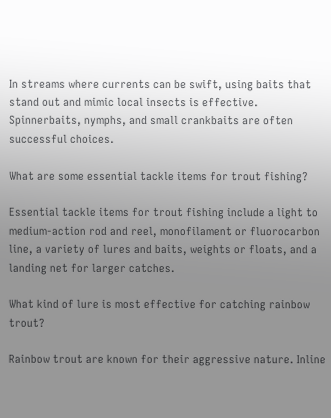In streams where currents can be swift, using baits that stand out and mimic local insects is effective. Spinnerbaits, nymphs, and small crankbaits are often successful choices.

What are some essential tackle items for trout fishing?

Essential tackle items for trout fishing include a light to medium-action rod and reel, monofilament or fluorocarbon line, a variety of lures and baits, weights or floats, and a landing net for larger catches.

What kind of lure is most effective for catching rainbow trout?

Rainbow trout are known for their aggressive nature. Inline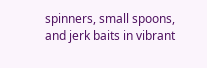spinners, small spoons, and jerk baits in vibrant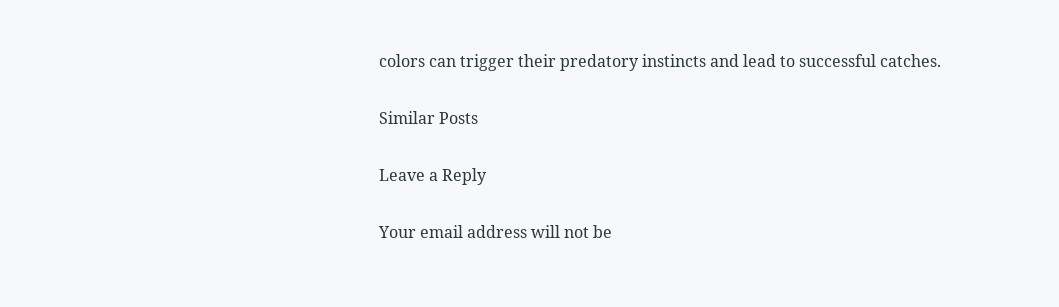colors can trigger their predatory instincts and lead to successful catches.

Similar Posts

Leave a Reply

Your email address will not be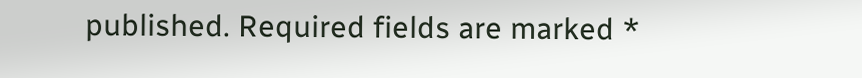published. Required fields are marked *